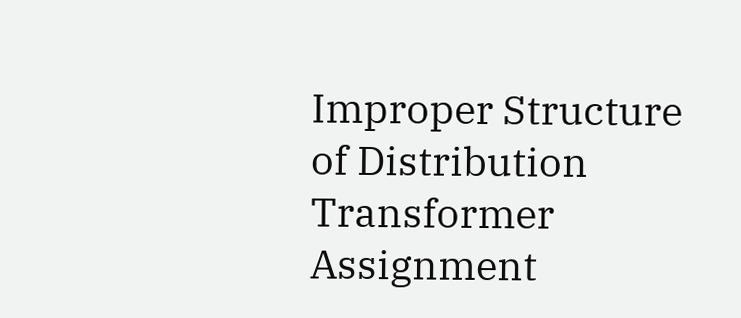Improper Structure of Distribution Transformer Assignment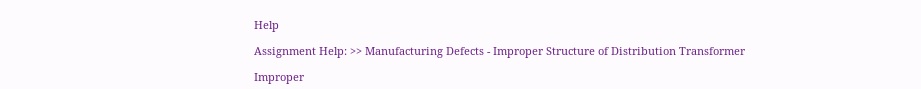Help

Assignment Help: >> Manufacturing Defects - Improper Structure of Distribution Transformer

Improper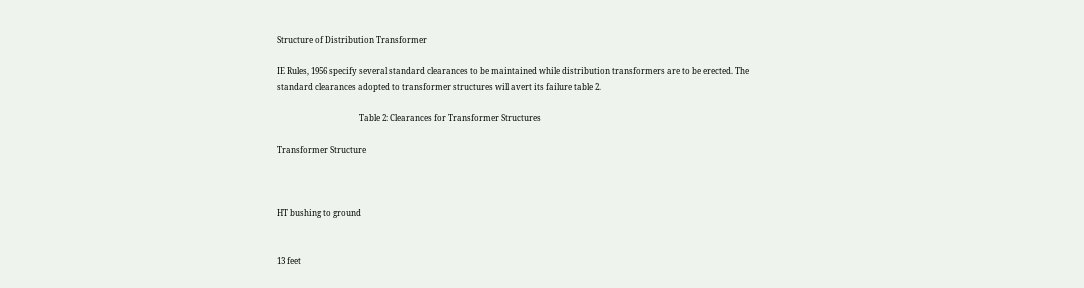Structure of Distribution Transformer

IE Rules, 1956 specify several standard clearances to be maintained while distribution transformers are to be erected. The standard clearances adopted to transformer structures will avert its failure table 2.

                                         Table 2: Clearances for Transformer Structures

Transformer Structure



HT bushing to ground


13 feet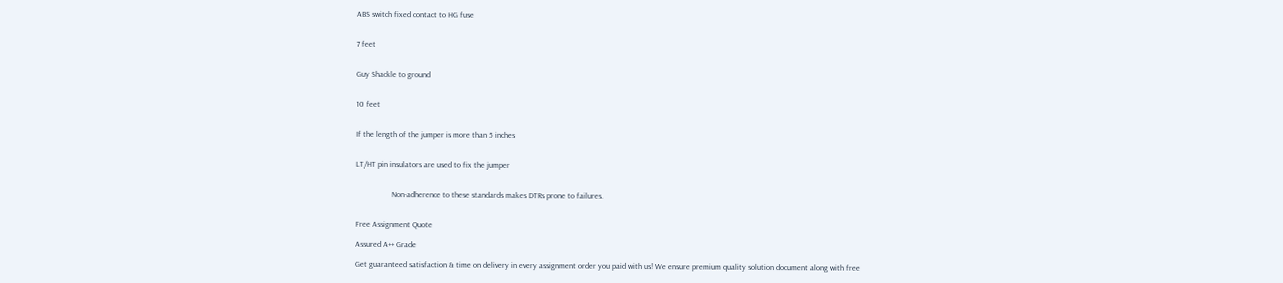ABS switch fixed contact to HG fuse


7 feet


Guy Shackle to ground


10 feet


If the length of the jumper is more than 5 inches


LT/HT pin insulators are used to fix the jumper


                  Non-adherence to these standards makes DTRs prone to failures.


Free Assignment Quote

Assured A++ Grade

Get guaranteed satisfaction & time on delivery in every assignment order you paid with us! We ensure premium quality solution document along with free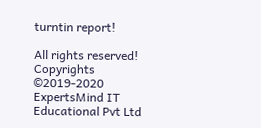turntin report!

All rights reserved! Copyrights ©2019-2020 ExpertsMind IT Educational Pvt Ltd